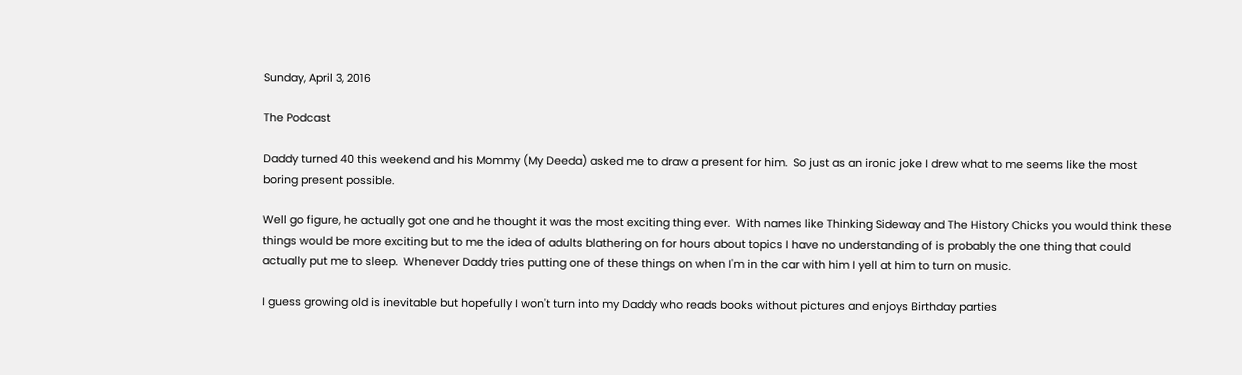Sunday, April 3, 2016

The Podcast

Daddy turned 40 this weekend and his Mommy (My Deeda) asked me to draw a present for him.  So just as an ironic joke I drew what to me seems like the most boring present possible.

Well go figure, he actually got one and he thought it was the most exciting thing ever.  With names like Thinking Sideway and The History Chicks you would think these things would be more exciting but to me the idea of adults blathering on for hours about topics I have no understanding of is probably the one thing that could actually put me to sleep.  Whenever Daddy tries putting one of these things on when I'm in the car with him I yell at him to turn on music.

I guess growing old is inevitable but hopefully I won't turn into my Daddy who reads books without pictures and enjoys Birthday parties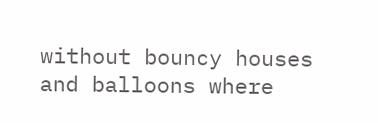without bouncy houses and balloons where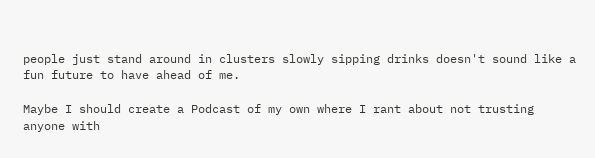people just stand around in clusters slowly sipping drinks doesn't sound like a fun future to have ahead of me.

Maybe I should create a Podcast of my own where I rant about not trusting anyone with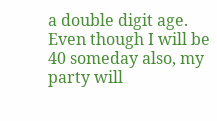a double digit age.  Even though I will be 40 someday also, my party will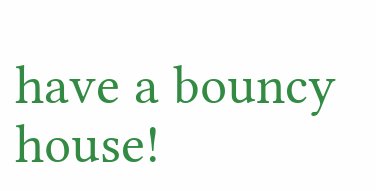have a bouncy house!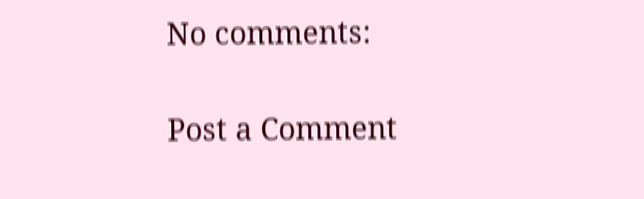No comments:

Post a Comment